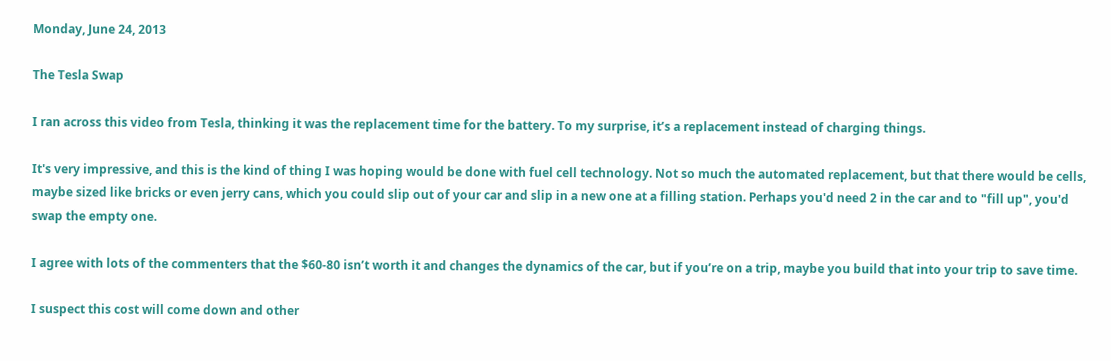Monday, June 24, 2013

The Tesla Swap

I ran across this video from Tesla, thinking it was the replacement time for the battery. To my surprise, it’s a replacement instead of charging things.

It's very impressive, and this is the kind of thing I was hoping would be done with fuel cell technology. Not so much the automated replacement, but that there would be cells, maybe sized like bricks or even jerry cans, which you could slip out of your car and slip in a new one at a filling station. Perhaps you'd need 2 in the car and to "fill up", you'd swap the empty one.

I agree with lots of the commenters that the $60-80 isn’t worth it and changes the dynamics of the car, but if you’re on a trip, maybe you build that into your trip to save time.

I suspect this cost will come down and other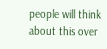people will think about this over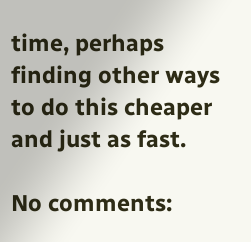time, perhaps finding other ways to do this cheaper and just as fast.

No comments: